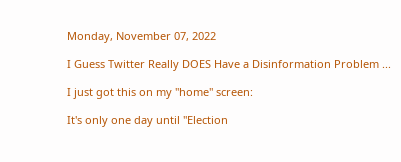Monday, November 07, 2022

I Guess Twitter Really DOES Have a Disinformation Problem ...

I just got this on my "home" screen:

It's only one day until "Election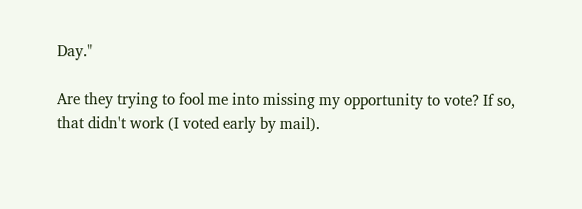Day."

Are they trying to fool me into missing my opportunity to vote? If so, that didn't work (I voted early by mail).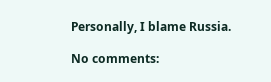Personally, I blame Russia.

No comments: